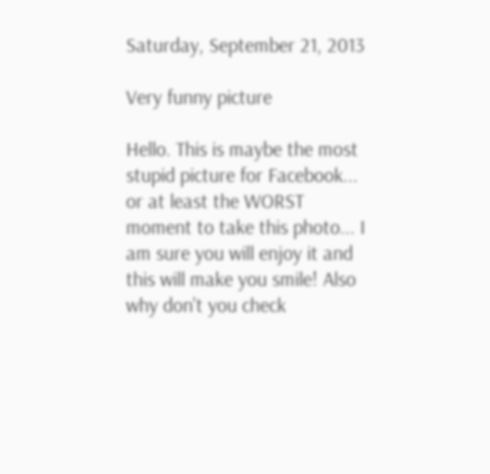Saturday, September 21, 2013

Very funny picture

Hello. This is maybe the most stupid picture for Facebook... or at least the WORST moment to take this photo... I am sure you will enjoy it and this will make you smile! Also why don't you check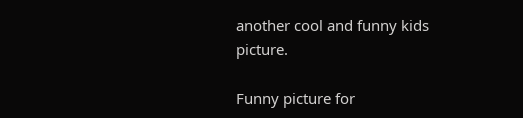another cool and funny kids picture.

Funny picture for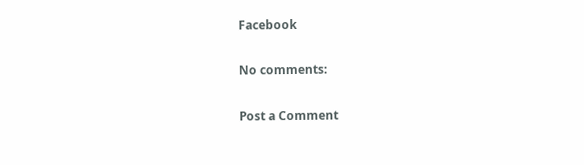Facebook

No comments:

Post a Comment